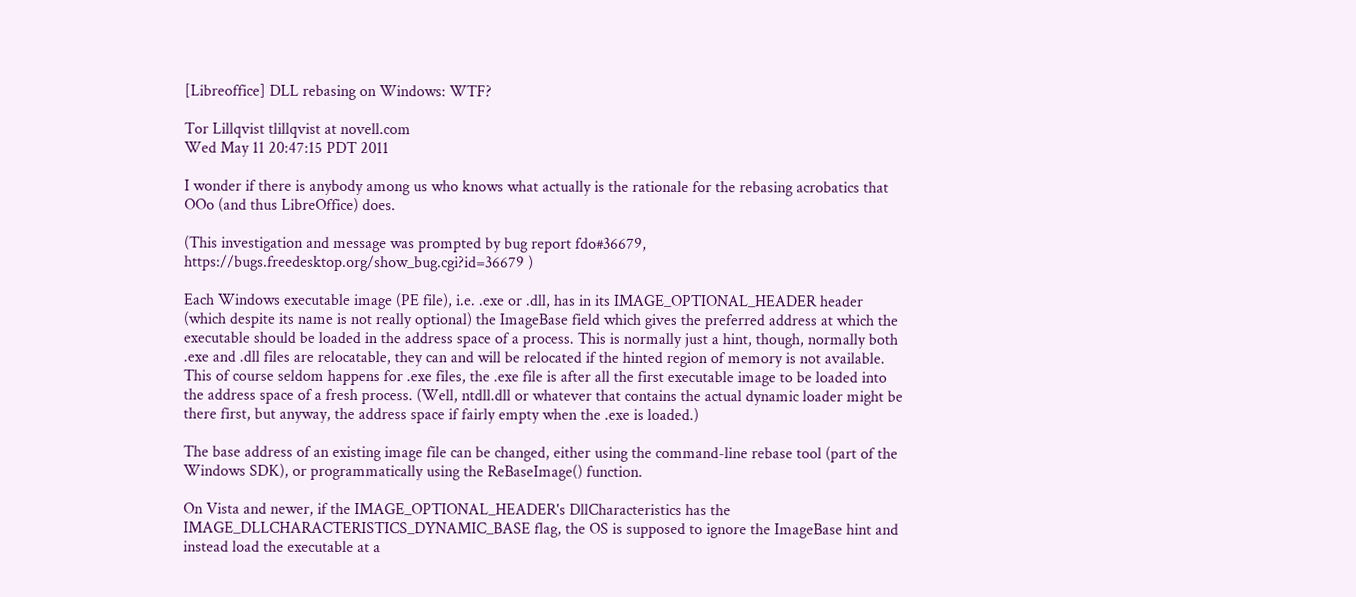[Libreoffice] DLL rebasing on Windows: WTF?

Tor Lillqvist tlillqvist at novell.com
Wed May 11 20:47:15 PDT 2011

I wonder if there is anybody among us who knows what actually is the rationale for the rebasing acrobatics that OOo (and thus LibreOffice) does.

(This investigation and message was prompted by bug report fdo#36679, https://bugs.freedesktop.org/show_bug.cgi?id=36679 )

Each Windows executable image (PE file), i.e. .exe or .dll, has in its IMAGE_OPTIONAL_HEADER header (which despite its name is not really optional) the ImageBase field which gives the preferred address at which the executable should be loaded in the address space of a process. This is normally just a hint, though, normally both .exe and .dll files are relocatable, they can and will be relocated if the hinted region of memory is not available. This of course seldom happens for .exe files, the .exe file is after all the first executable image to be loaded into the address space of a fresh process. (Well, ntdll.dll or whatever that contains the actual dynamic loader might be there first, but anyway, the address space if fairly empty when the .exe is loaded.)

The base address of an existing image file can be changed, either using the command-line rebase tool (part of the Windows SDK), or programmatically using the ReBaseImage() function.

On Vista and newer, if the IMAGE_OPTIONAL_HEADER's DllCharacteristics has the IMAGE_DLLCHARACTERISTICS_DYNAMIC_BASE flag, the OS is supposed to ignore the ImageBase hint and instead load the executable at a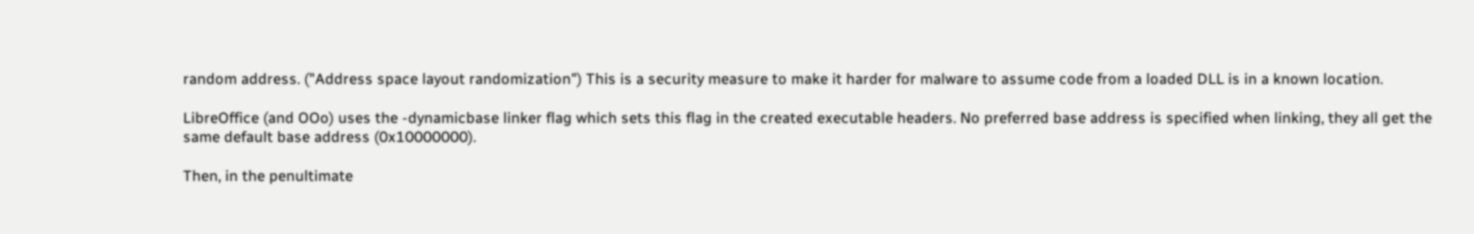random address. ("Address space layout randomization") This is a security measure to make it harder for malware to assume code from a loaded DLL is in a known location.

LibreOffice (and OOo) uses the -dynamicbase linker flag which sets this flag in the created executable headers. No preferred base address is specified when linking, they all get the same default base address (0x10000000).

Then, in the penultimate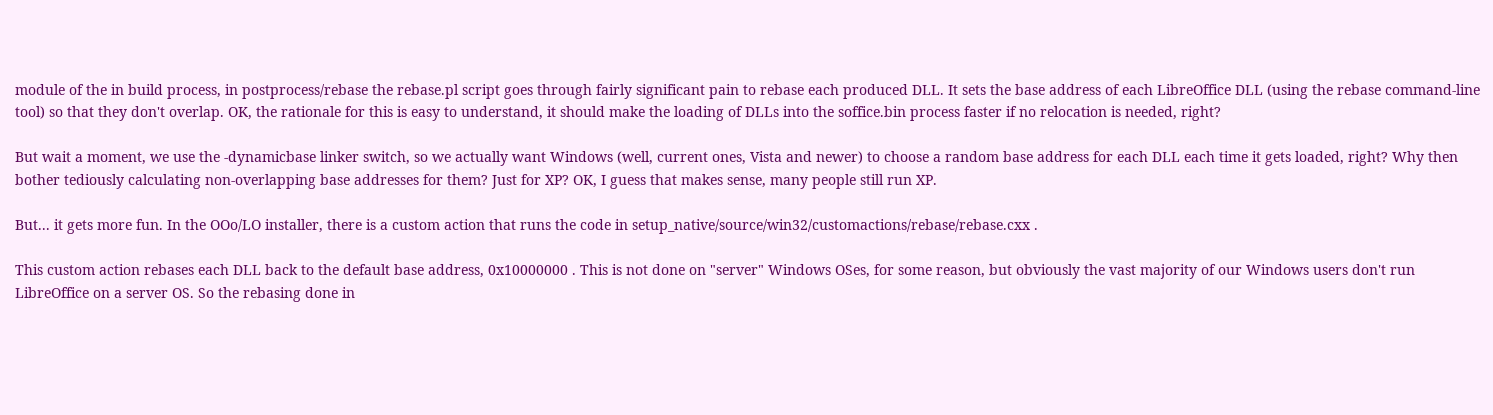module of the in build process, in postprocess/rebase the rebase.pl script goes through fairly significant pain to rebase each produced DLL. It sets the base address of each LibreOffice DLL (using the rebase command-line tool) so that they don't overlap. OK, the rationale for this is easy to understand, it should make the loading of DLLs into the soffice.bin process faster if no relocation is needed, right?

But wait a moment, we use the -dynamicbase linker switch, so we actually want Windows (well, current ones, Vista and newer) to choose a random base address for each DLL each time it gets loaded, right? Why then bother tediously calculating non-overlapping base addresses for them? Just for XP? OK, I guess that makes sense, many people still run XP.

But... it gets more fun. In the OOo/LO installer, there is a custom action that runs the code in setup_native/source/win32/customactions/rebase/rebase.cxx .

This custom action rebases each DLL back to the default base address, 0x10000000 . This is not done on "server" Windows OSes, for some reason, but obviously the vast majority of our Windows users don't run LibreOffice on a server OS. So the rebasing done in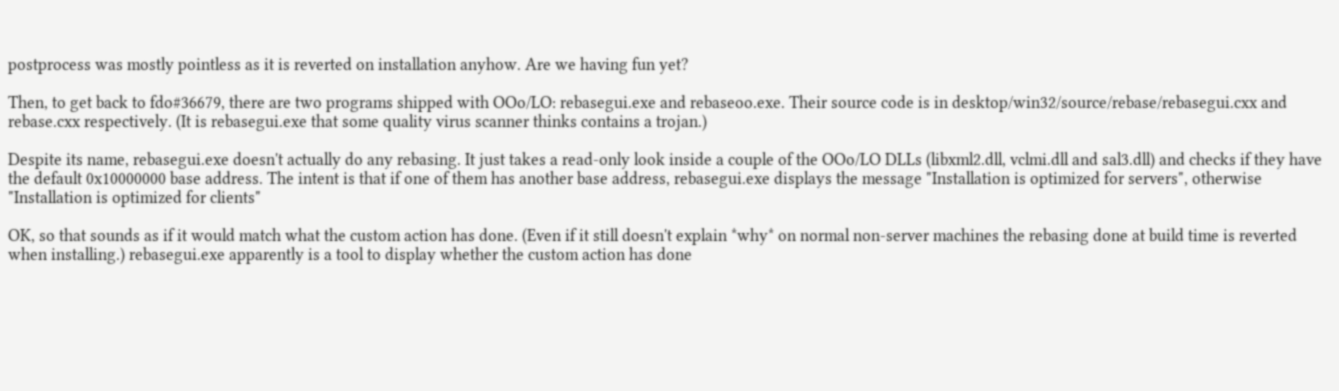postprocess was mostly pointless as it is reverted on installation anyhow. Are we having fun yet?

Then, to get back to fdo#36679, there are two programs shipped with OOo/LO: rebasegui.exe and rebaseoo.exe. Their source code is in desktop/win32/source/rebase/rebasegui.cxx and rebase.cxx respectively. (It is rebasegui.exe that some quality virus scanner thinks contains a trojan.)

Despite its name, rebasegui.exe doesn't actually do any rebasing. It just takes a read-only look inside a couple of the OOo/LO DLLs (libxml2.dll, vclmi.dll and sal3.dll) and checks if they have the default 0x10000000 base address. The intent is that if one of them has another base address, rebasegui.exe displays the message "Installation is optimized for servers", otherwise "Installation is optimized for clients"

OK, so that sounds as if it would match what the custom action has done. (Even if it still doesn't explain *why* on normal non-server machines the rebasing done at build time is reverted when installing.) rebasegui.exe apparently is a tool to display whether the custom action has done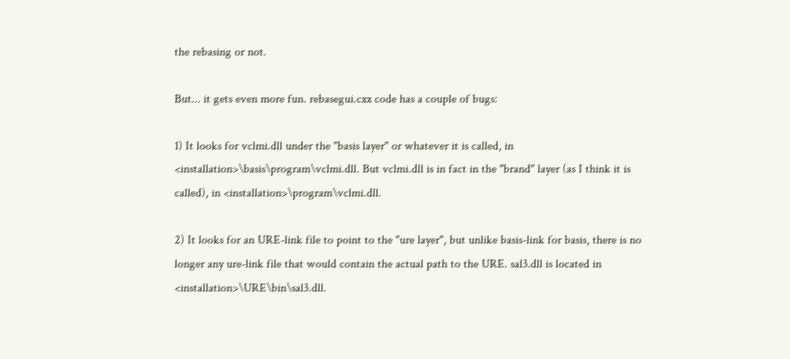the rebasing or not.

But... it gets even more fun. rebasegui.cxx code has a couple of bugs:

1) It looks for vclmi.dll under the "basis layer" or whatever it is called, in <installation>\basis\program\vclmi.dll. But vclmi.dll is in fact in the "brand" layer (as I think it is called), in <installation>\program\vclmi.dll.

2) It looks for an URE-link file to point to the "ure layer", but unlike basis-link for basis, there is no longer any ure-link file that would contain the actual path to the URE. sal3.dll is located in <installation>\URE\bin\sal3.dll.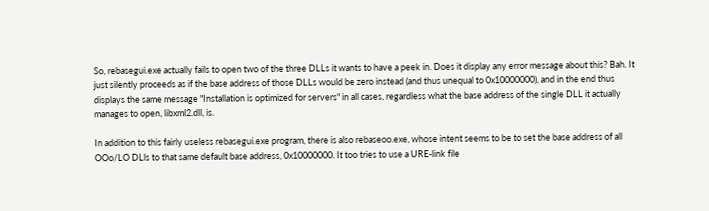So, rebasegui.exe actually fails to open two of the three DLLs it wants to have a peek in. Does it display any error message about this? Bah. It just silently proceeds as if the base address of those DLLs would be zero instead (and thus unequal to 0x10000000), and in the end thus displays the same message "Installation is optimized for servers" in all cases, regardless what the base address of the single DLL it actually manages to open, libxml2.dll, is.

In addition to this fairly useless rebasegui.exe program, there is also rebaseoo.exe, whose intent seems to be to set the base address of all OOo/LO DLls to that same default base address, 0x10000000. It too tries to use a URE-link file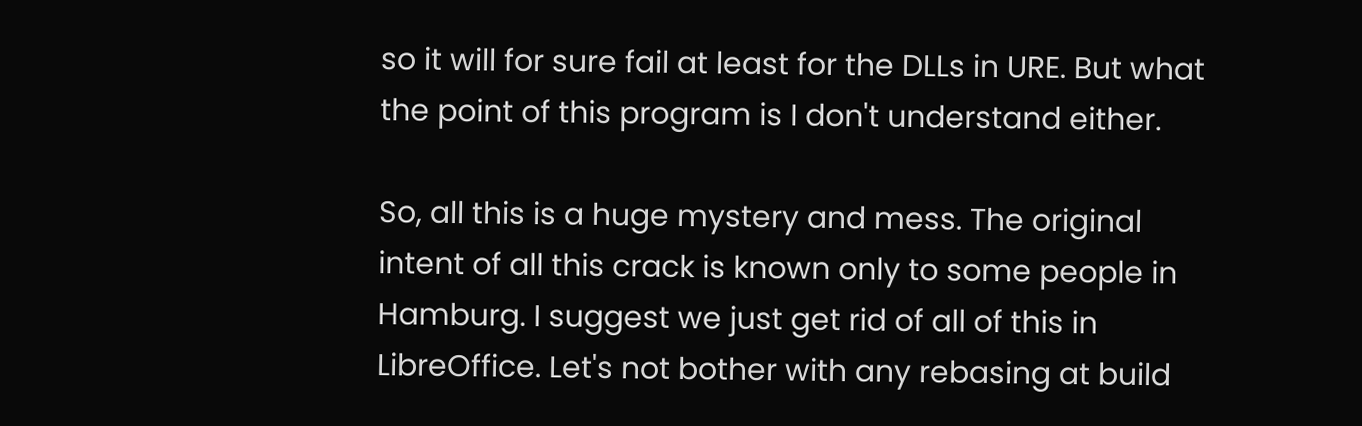so it will for sure fail at least for the DLLs in URE. But what the point of this program is I don't understand either.

So, all this is a huge mystery and mess. The original intent of all this crack is known only to some people in Hamburg. I suggest we just get rid of all of this in LibreOffice. Let's not bother with any rebasing at build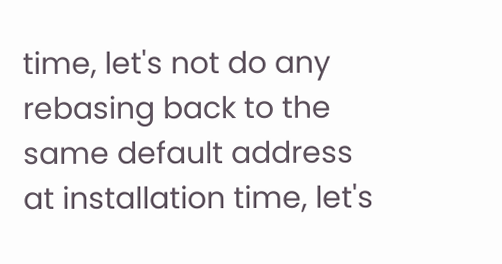time, let's not do any rebasing back to the same default address at installation time, let's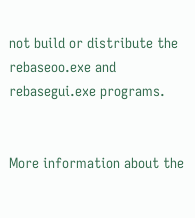not build or distribute the rebaseoo.exe and rebasegui.exe programs.


More information about the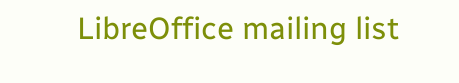LibreOffice mailing list